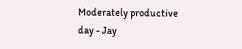Moderately productive day - Jay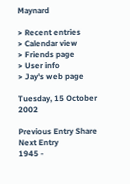Maynard

> Recent entries
> Calendar view
> Friends page
> User info
> Jay's web page

Tuesday, 15 October 2002

Previous Entry Share Next Entry
1945 -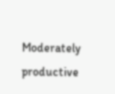Moderately productive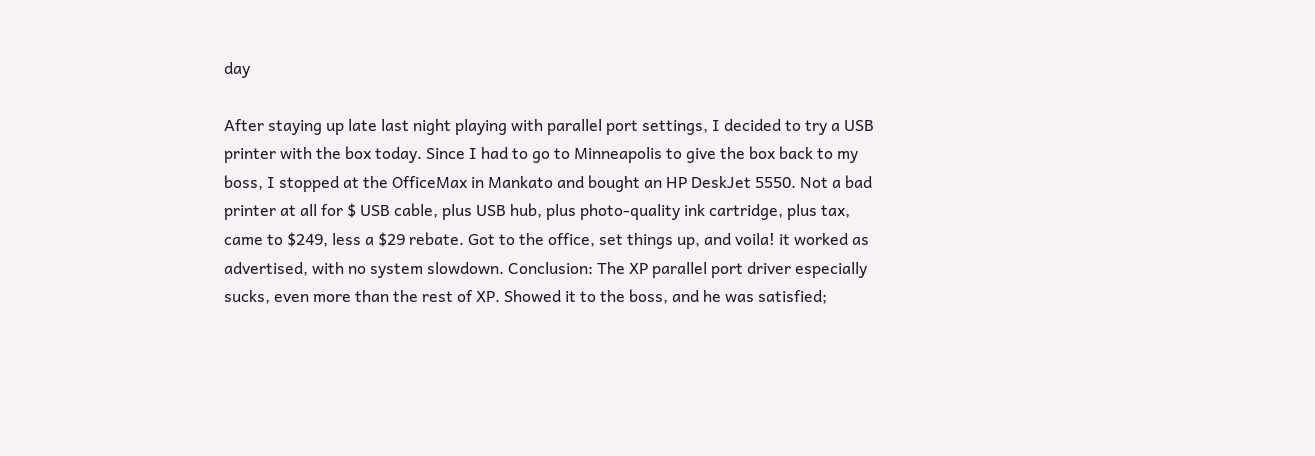day

After staying up late last night playing with parallel port settings, I decided to try a USB printer with the box today. Since I had to go to Minneapolis to give the box back to my boss, I stopped at the OfficeMax in Mankato and bought an HP DeskJet 5550. Not a bad printer at all for $ USB cable, plus USB hub, plus photo-quality ink cartridge, plus tax, came to $249, less a $29 rebate. Got to the office, set things up, and voila! it worked as advertised, with no system slowdown. Conclusion: The XP parallel port driver especially sucks, even more than the rest of XP. Showed it to the boss, and he was satisfied;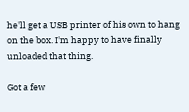he'll get a USB printer of his own to hang on the box. I'm happy to have finally unloaded that thing.

Got a few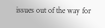issues out of the way for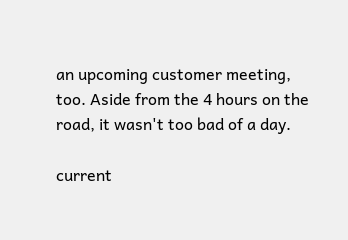an upcoming customer meeting, too. Aside from the 4 hours on the road, it wasn't too bad of a day.

current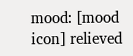mood: [mood icon] relieved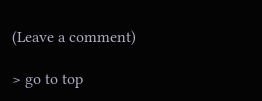(Leave a comment)

> go to top